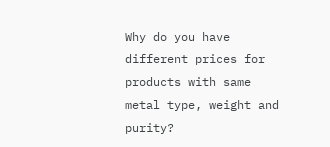Why do you have different prices for products with same metal type, weight and purity?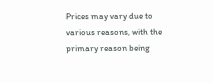Prices may vary due to various reasons, with the primary reason being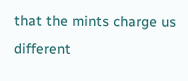that the mints charge us different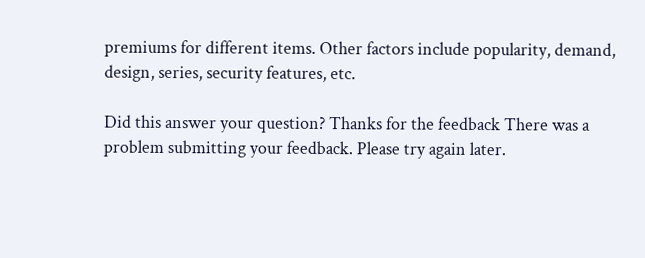premiums for different items. Other factors include popularity, demand, design, series, security features, etc.

Did this answer your question? Thanks for the feedback There was a problem submitting your feedback. Please try again later.